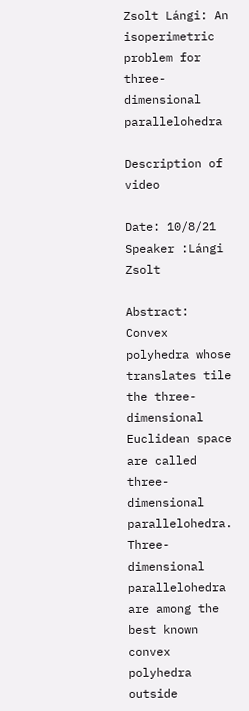Zsolt Lángi: An isoperimetric problem for three-dimensional parallelohedra

Description of video

Date: 10/8/21
Speaker :Lángi Zsolt

Abstract: Convex polyhedra whose translates tile the three-dimensional Euclidean space are called three-dimensional parallelohedra. Three-dimensional parallelohedra are among the best known convex polyhedra outside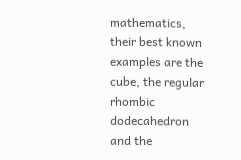mathematics, their best known examples are the cube, the regular rhombic dodecahedron and the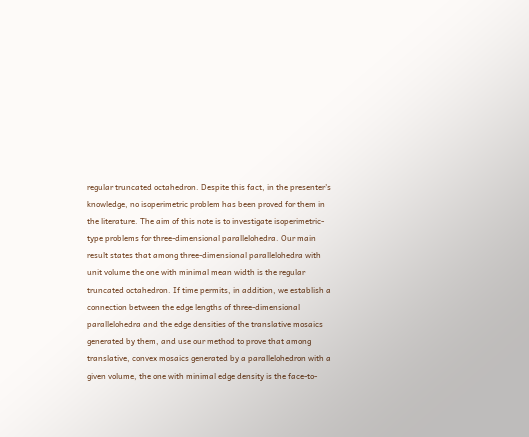regular truncated octahedron. Despite this fact, in the presenter's knowledge, no isoperimetric problem has been proved for them in the literature. The aim of this note is to investigate isoperimetric-type problems for three-dimensional parallelohedra. Our main result states that among three-dimensional parallelohedra with unit volume the one with minimal mean width is the regular truncated octahedron. If time permits, in addition, we establish a connection between the edge lengths of three-dimensional parallelohedra and the edge densities of the translative mosaics generated by them, and use our method to prove that among translative, convex mosaics generated by a parallelohedron with a given volume, the one with minimal edge density is the face-to-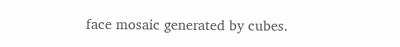face mosaic generated by cubes.